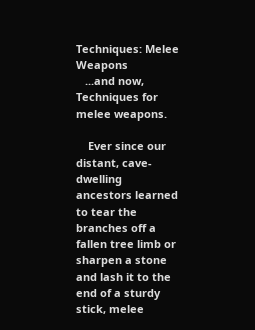Techniques: Melee Weapons
   ...and now, Techniques for melee weapons.

    Ever since our distant, cave-dwelling ancestors learned to tear the branches off a fallen tree limb or sharpen a stone and lash it to the end of a sturdy stick, melee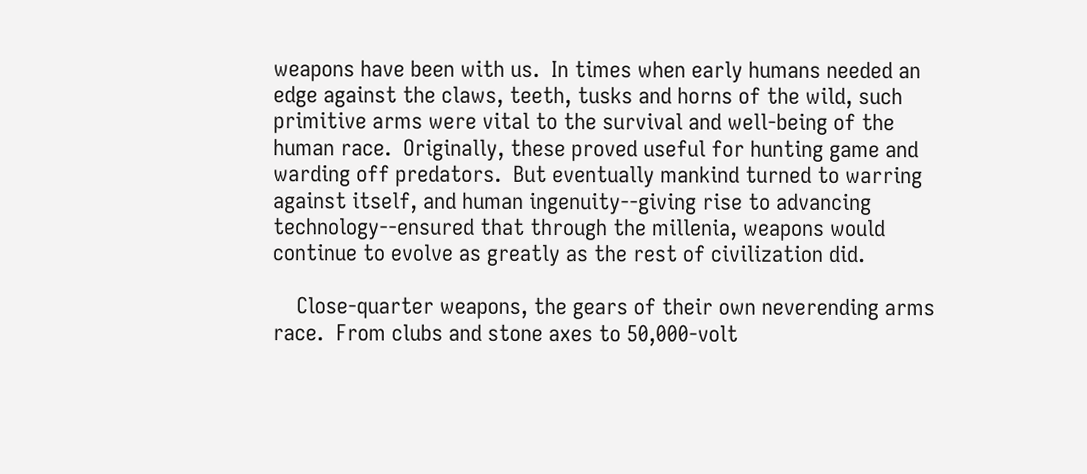weapons have been with us.  In times when early humans needed an edge against the claws, teeth, tusks and horns of the wild, such primitive arms were vital to the survival and well-being of the human race.  Originally, these proved useful for hunting game and warding off predators.  But eventually mankind turned to warring against itself, and human ingenuity--giving rise to advancing technology--ensured that through the millenia, weapons would continue to evolve as greatly as the rest of civilization did.

    Close-quarter weapons, the gears of their own neverending arms race.  From clubs and stone axes to 50,000-volt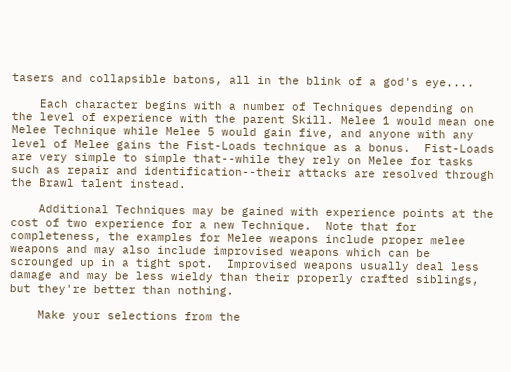tasers and collapsible batons, all in the blink of a god's eye....

    Each character begins with a number of Techniques depending on the level of experience with the parent Skill. Melee 1 would mean one Melee Technique while Melee 5 would gain five, and anyone with any level of Melee gains the Fist-Loads technique as a bonus.  Fist-Loads are very simple to simple that--while they rely on Melee for tasks such as repair and identification--their attacks are resolved through the Brawl talent instead.

    Additional Techniques may be gained with experience points at the cost of two experience for a new Technique.  Note that for completeness, the examples for Melee weapons include proper melee weapons and may also include improvised weapons which can be scrounged up in a tight spot.  Improvised weapons usually deal less damage and may be less wieldy than their properly crafted siblings, but they're better than nothing.

    Make your selections from the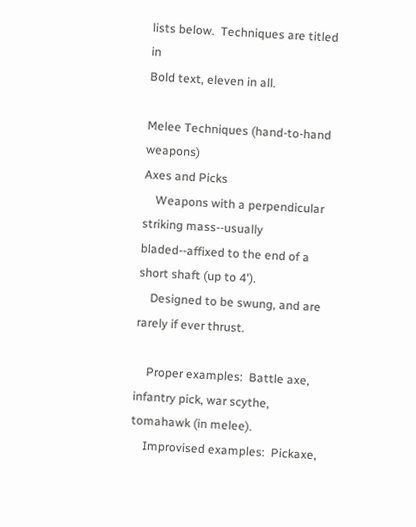lists below.  Techniques are titled in
Bold text, eleven in all.

Melee Techniques (hand-to-hand weapons)
Axes and Picks
    Weapons with a perpendicular striking mass--usually bladed--affixed to the end of a short shaft (up to 4').
    Designed to be swung, and are rarely if ever thrust.

    Proper examples:  Battle axe, infantry pick, war scythe, tomahawk (in melee).
    Improvised examples:  Pickaxe,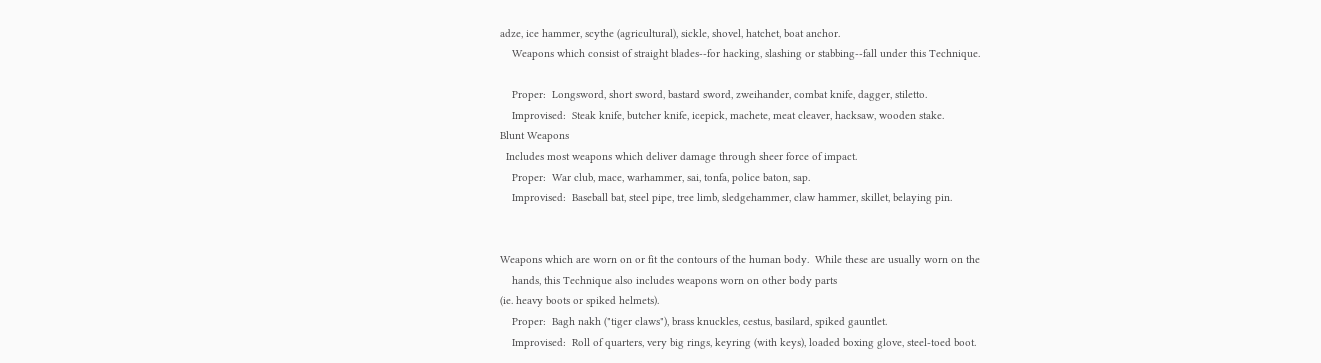adze, ice hammer, scythe (agricultural), sickle, shovel, hatchet, boat anchor.
    Weapons which consist of straight blades--for hacking, slashing or stabbing--fall under this Technique.

    Proper:  Longsword, short sword, bastard sword, zweihander, combat knife, dagger, stiletto.
    Improvised:  Steak knife, butcher knife, icepick, machete, meat cleaver, hacksaw, wooden stake.
Blunt Weapons
  Includes most weapons which deliver damage through sheer force of impact.
    Proper:  War club, mace, warhammer, sai, tonfa, police baton, sap.
    Improvised:  Baseball bat, steel pipe, tree limb, sledgehammer, claw hammer, skillet, belaying pin.


Weapons which are worn on or fit the contours of the human body.  While these are usually worn on the
    hands, this Technique also includes weapons worn on other body parts
(ie. heavy boots or spiked helmets).
    Proper:  Bagh nakh ("tiger claws"), brass knuckles, cestus, basilard, spiked gauntlet.
    Improvised:  Roll of quarters, very big rings, keyring (with keys), loaded boxing glove, steel-toed boot.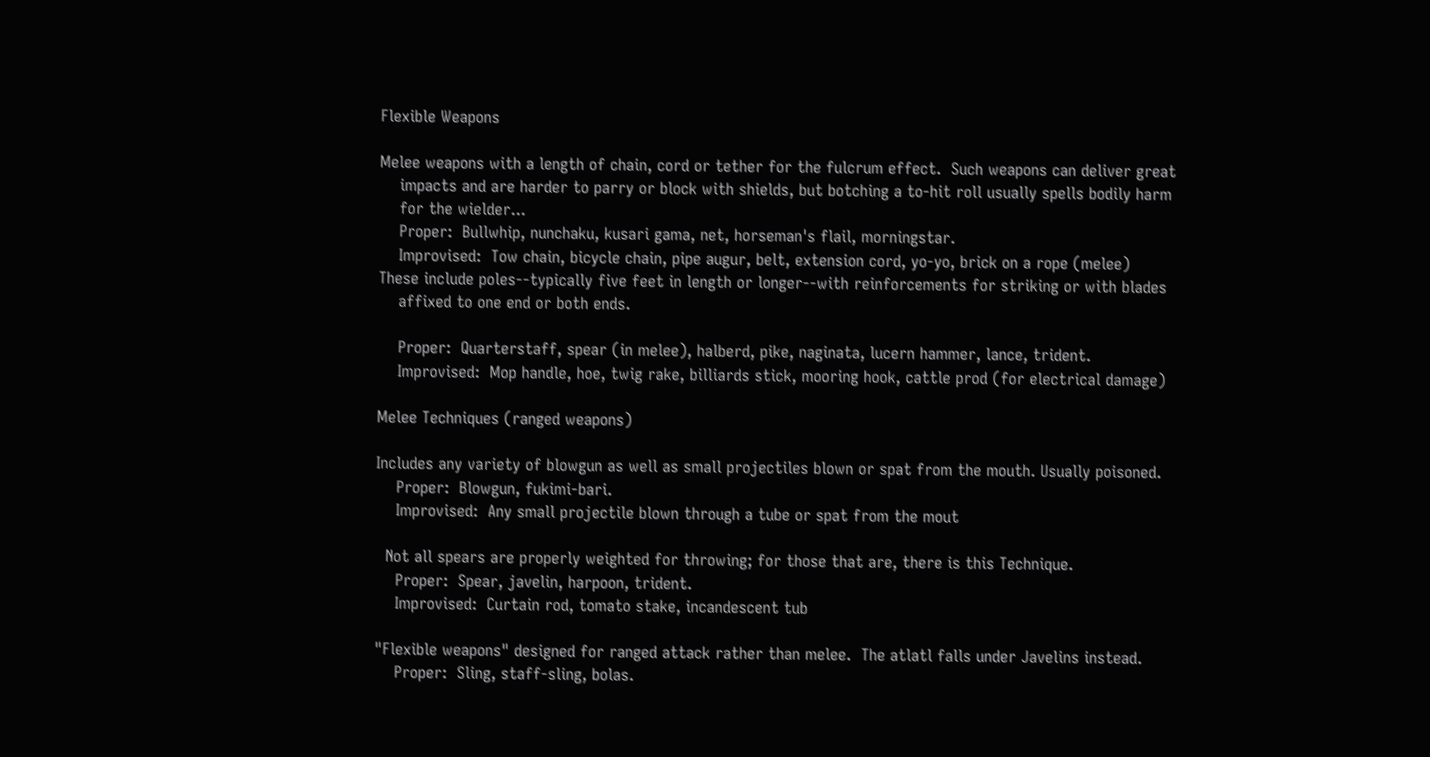Flexible Weapons

Melee weapons with a length of chain, cord or tether for the fulcrum effect.  Such weapons can deliver great
    impacts and are harder to parry or block with shields, but botching a to-hit roll usually spells bodily harm
    for the wielder...
    Proper:  Bullwhip, nunchaku, kusari gama, net, horseman's flail, morningstar.
    Improvised:  Tow chain, bicycle chain, pipe augur, belt, extension cord, yo-yo, brick on a rope (melee)
These include poles--typically five feet in length or longer--with reinforcements for striking or with blades
    affixed to one end or both ends.

    Proper:  Quarterstaff, spear (in melee), halberd, pike, naginata, lucern hammer, lance, trident.
    Improvised:  Mop handle, hoe, twig rake, billiards stick, mooring hook, cattle prod (for electrical damage)

Melee Techniques (ranged weapons)

Includes any variety of blowgun as well as small projectiles blown or spat from the mouth. Usually poisoned.
    Proper:  Blowgun, fukimi-bari.
    Improvised:  Any small projectile blown through a tube or spat from the mout

  Not all spears are properly weighted for throwing; for those that are, there is this Technique.
    Proper:  Spear, javelin, harpoon, trident.
    Improvised:  Curtain rod, tomato stake, incandescent tub

"Flexible weapons" designed for ranged attack rather than melee.  The atlatl falls under Javelins instead.
    Proper:  Sling, staff-sling, bolas.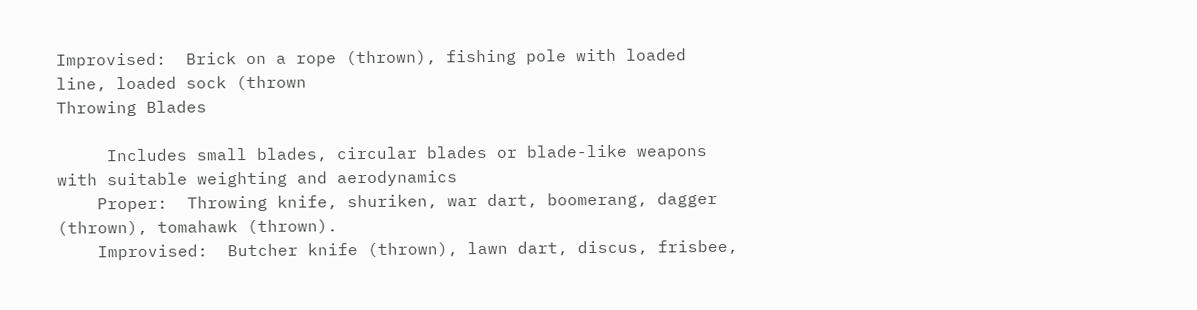Improvised:  Brick on a rope (thrown), fishing pole with loaded line, loaded sock (thrown
Throwing Blades

     Includes small blades, circular blades or blade-like weapons with suitable weighting and aerodynamics
    Proper:  Throwing knife, shuriken, war dart, boomerang, dagger (thrown), tomahawk (thrown).
    Improvised:  Butcher knife (thrown), lawn dart, discus, frisbee,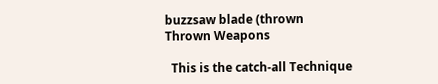buzzsaw blade (thrown
Thrown Weapons

  This is the catch-all Technique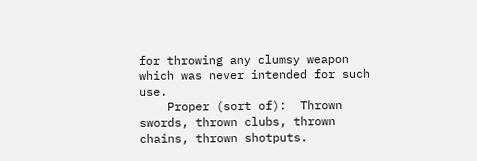for throwing any clumsy weapon which was never intended for such use.
    Proper (sort of):  Thrown swords, thrown clubs, thrown chains, thrown shotputs.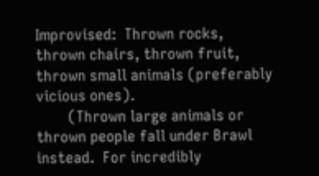Improvised:  Thrown rocks, thrown chairs, thrown fruit, thrown small animals (preferably vicious ones).
        (Thrown large animals or thrown people fall under Brawl instead.  For incredibly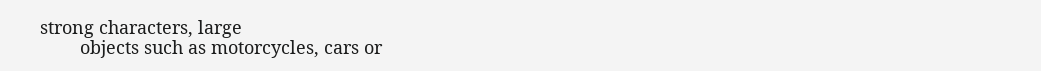strong characters, large
        objects such as motorcycles, cars or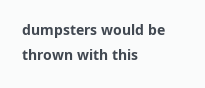dumpsters would be thrown with this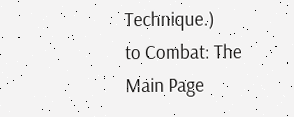Technique.)
to Combat: The Main Page